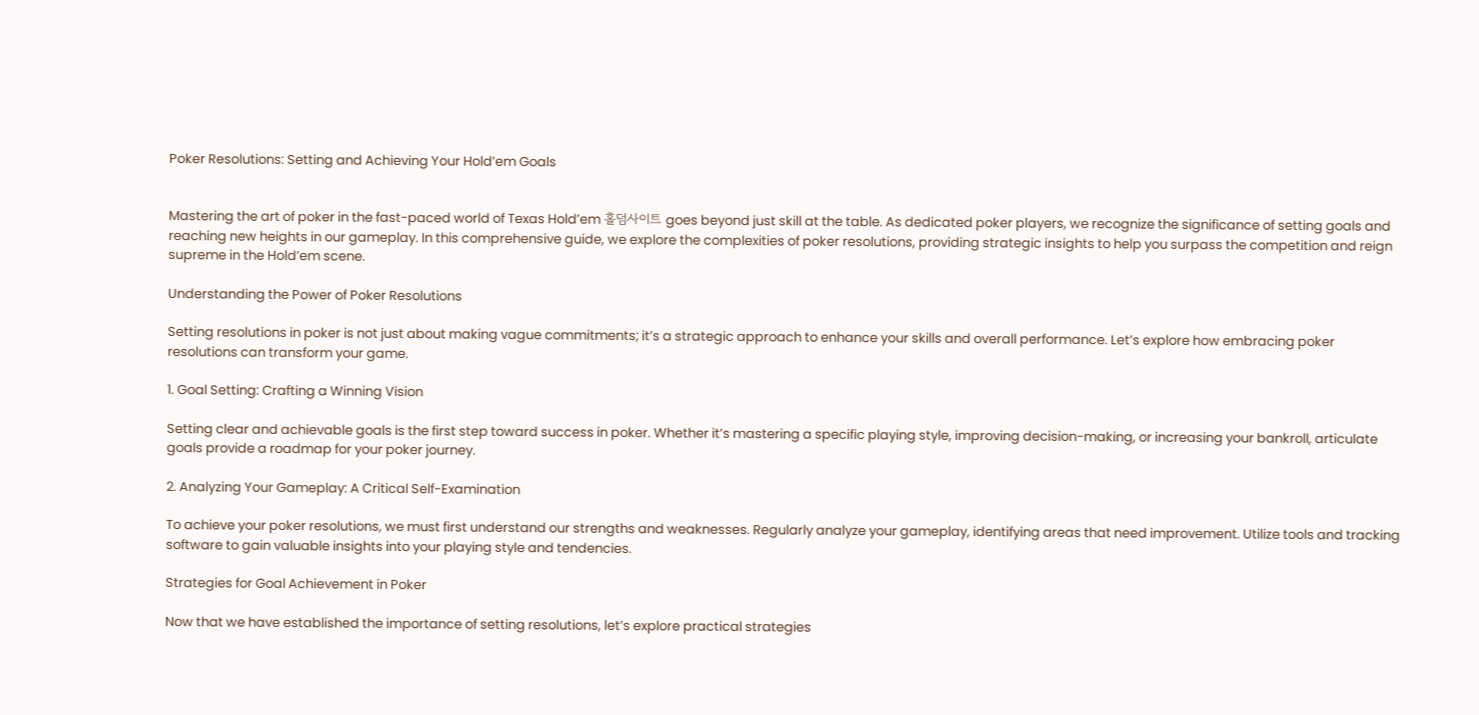Poker Resolutions: Setting and Achieving Your Hold’em Goals


Mastering the art of poker in the fast-paced world of Texas Hold’em 홀덤사이트 goes beyond just skill at the table. As dedicated poker players, we recognize the significance of setting goals and reaching new heights in our gameplay. In this comprehensive guide, we explore the complexities of poker resolutions, providing strategic insights to help you surpass the competition and reign supreme in the Hold’em scene.

Understanding the Power of Poker Resolutions

Setting resolutions in poker is not just about making vague commitments; it’s a strategic approach to enhance your skills and overall performance. Let’s explore how embracing poker resolutions can transform your game.

1. Goal Setting: Crafting a Winning Vision

Setting clear and achievable goals is the first step toward success in poker. Whether it’s mastering a specific playing style, improving decision-making, or increasing your bankroll, articulate goals provide a roadmap for your poker journey.

2. Analyzing Your Gameplay: A Critical Self-Examination

To achieve your poker resolutions, we must first understand our strengths and weaknesses. Regularly analyze your gameplay, identifying areas that need improvement. Utilize tools and tracking software to gain valuable insights into your playing style and tendencies.

Strategies for Goal Achievement in Poker

Now that we have established the importance of setting resolutions, let’s explore practical strategies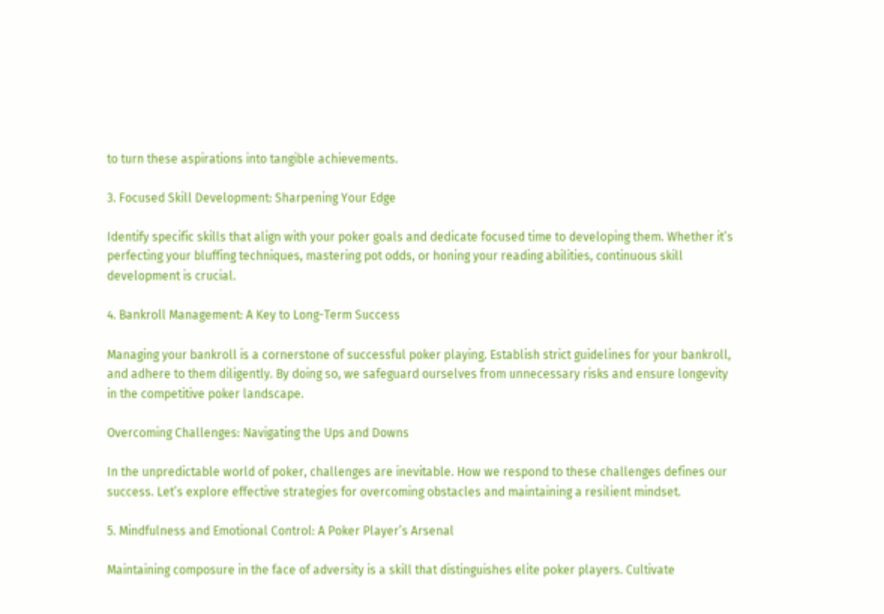to turn these aspirations into tangible achievements.

3. Focused Skill Development: Sharpening Your Edge

Identify specific skills that align with your poker goals and dedicate focused time to developing them. Whether it’s perfecting your bluffing techniques, mastering pot odds, or honing your reading abilities, continuous skill development is crucial.

4. Bankroll Management: A Key to Long-Term Success

Managing your bankroll is a cornerstone of successful poker playing. Establish strict guidelines for your bankroll, and adhere to them diligently. By doing so, we safeguard ourselves from unnecessary risks and ensure longevity in the competitive poker landscape.

Overcoming Challenges: Navigating the Ups and Downs

In the unpredictable world of poker, challenges are inevitable. How we respond to these challenges defines our success. Let’s explore effective strategies for overcoming obstacles and maintaining a resilient mindset.

5. Mindfulness and Emotional Control: A Poker Player’s Arsenal

Maintaining composure in the face of adversity is a skill that distinguishes elite poker players. Cultivate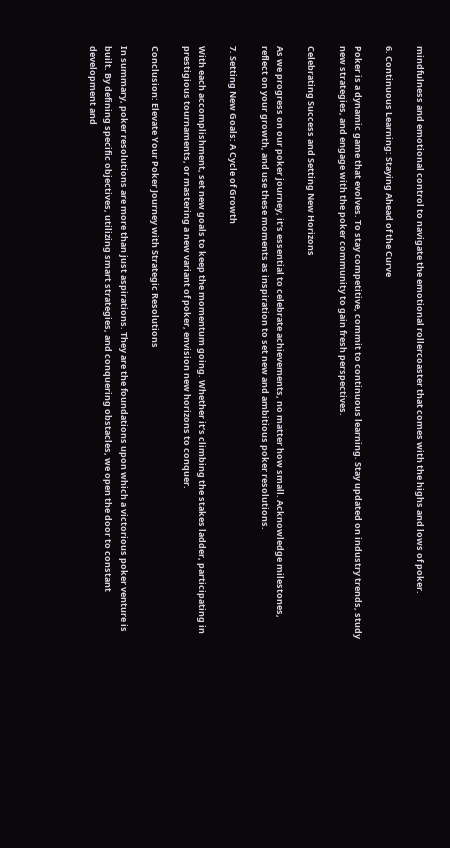mindfulness and emotional control to navigate the emotional rollercoaster that comes with the highs and lows of poker.

6. Continuous Learning: Staying Ahead of the Curve

Poker is a dynamic game that evolves. To stay competitive, commit to continuous learning. Stay updated on industry trends, study new strategies, and engage with the poker community to gain fresh perspectives.

Celebrating Success and Setting New Horizons

As we progress on our poker journey, it’s essential to celebrate achievements, no matter how small. Acknowledge milestones, reflect on your growth, and use these moments as inspiration to set new and ambitious poker resolutions.

7. Setting New Goals: A Cycle of Growth

With each accomplishment, set new goals to keep the momentum going. Whether it’s climbing the stakes ladder, participating in prestigious tournaments, or mastering a new variant of poker, envision new horizons to conquer.

Conclusion: Elevate Your Poker Journey with Strategic Resolutions

In summary, poker resolutions are more than just aspirations. They are the foundations upon which a victorious poker venture is built. By defining specific objectives, utilizing smart strategies, and conquering obstacles, we open the door to constant development and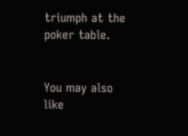triumph at the poker table.


You may also like